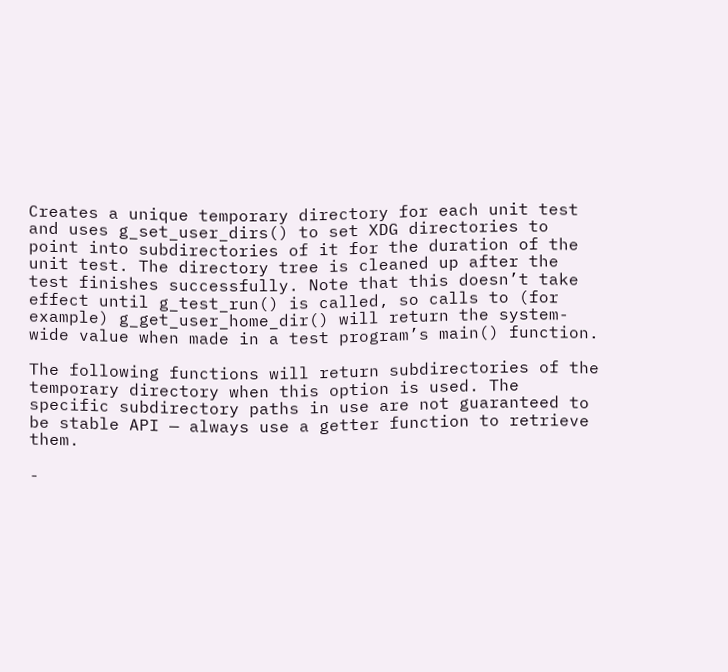Creates a unique temporary directory for each unit test and uses g_set_user_dirs() to set XDG directories to point into subdirectories of it for the duration of the unit test. The directory tree is cleaned up after the test finishes successfully. Note that this doesn’t take effect until g_test_run() is called, so calls to (for example) g_get_user_home_dir() will return the system-wide value when made in a test program’s main() function.

The following functions will return subdirectories of the temporary directory when this option is used. The specific subdirectory paths in use are not guaranteed to be stable API — always use a getter function to retrieve them.

-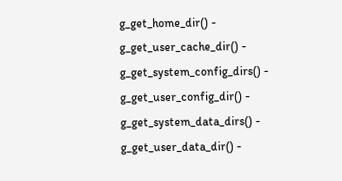g_get_home_dir() - g_get_user_cache_dir() - g_get_system_config_dirs() - g_get_user_config_dir() - g_get_system_data_dirs() - g_get_user_data_dir() -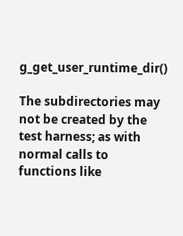g_get_user_runtime_dir()

The subdirectories may not be created by the test harness; as with normal calls to functions like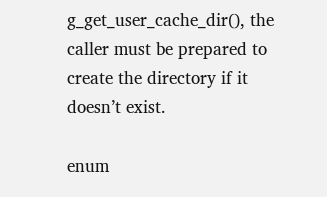g_get_user_cache_dir(), the caller must be prepared to create the directory if it doesn’t exist.

enum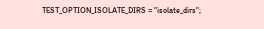TEST_OPTION_ISOLATE_DIRS = "isolate_dirs";